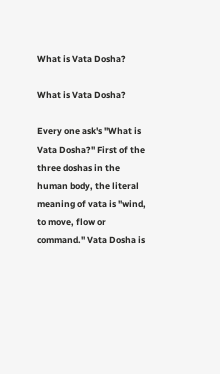What is Vata Dosha?

What is Vata Dosha?

Every one ask's "What is Vata Dosha?" First of the three doshas in the human body, the literal meaning of vata is "wind, to move, flow or command." Vata Dosha is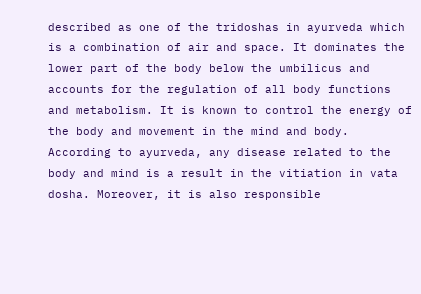described as one of the tridoshas in ayurveda which is a combination of air and space. It dominates the lower part of the body below the umbilicus and accounts for the regulation of all body functions and metabolism. It is known to control the energy of the body and movement in the mind and body. According to ayurveda, any disease related to the body and mind is a result in the vitiation in vata dosha. Moreover, it is also responsible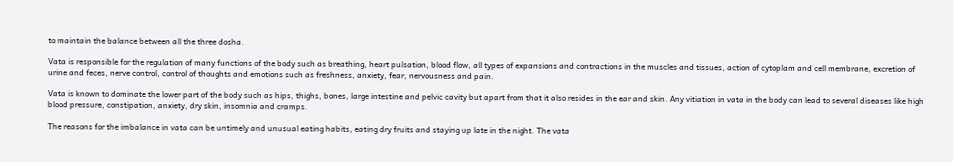to maintain the balance between all the three dosha.

Vata is responsible for the regulation of many functions of the body such as breathing, heart pulsation, blood flow, all types of expansions and contractions in the muscles and tissues, action of cytoplam and cell membrane, excretion of urine and feces, nerve control, control of thoughts and emotions such as freshness, anxiety, fear, nervousness and pain.

Vata is known to dominate the lower part of the body such as hips, thighs, bones, large intestine and pelvic cavity but apart from that it also resides in the ear and skin. Any vitiation in vata in the body can lead to several diseases like high blood pressure, constipation, anxiety, dry skin, insomnia and cramps.

The reasons for the imbalance in vata can be untimely and unusual eating habits, eating dry fruits and staying up late in the night. The vata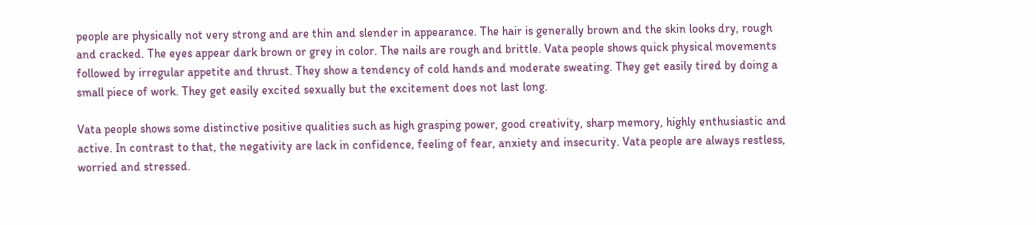people are physically not very strong and are thin and slender in appearance. The hair is generally brown and the skin looks dry, rough and cracked. The eyes appear dark brown or grey in color. The nails are rough and brittle. Vata people shows quick physical movements followed by irregular appetite and thrust. They show a tendency of cold hands and moderate sweating. They get easily tired by doing a small piece of work. They get easily excited sexually but the excitement does not last long.

Vata people shows some distinctive positive qualities such as high grasping power, good creativity, sharp memory, highly enthusiastic and active. In contrast to that, the negativity are lack in confidence, feeling of fear, anxiety and insecurity. Vata people are always restless, worried and stressed.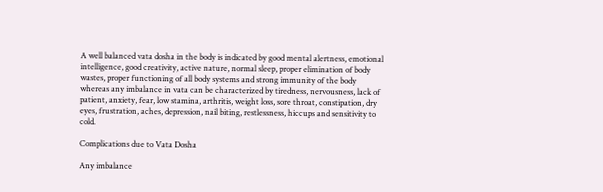A well balanced vata dosha in the body is indicated by good mental alertness, emotional intelligence, good creativity, active nature, normal sleep, proper elimination of body wastes, proper functioning of all body systems and strong immunity of the body whereas any imbalance in vata can be characterized by tiredness, nervousness, lack of patient, anxiety, fear, low stamina, arthritis, weight loss, sore throat, constipation, dry eyes, frustration, aches, depression, nail biting, restlessness, hiccups and sensitivity to cold.

Complications due to Vata Dosha

Any imbalance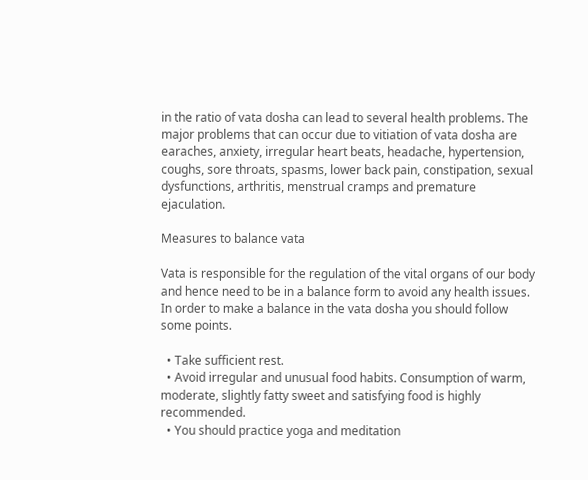in the ratio of vata dosha can lead to several health problems. The major problems that can occur due to vitiation of vata dosha are earaches, anxiety, irregular heart beats, headache, hypertension, coughs, sore throats, spasms, lower back pain, constipation, sexual dysfunctions, arthritis, menstrual cramps and premature ejaculation.

Measures to balance vata

Vata is responsible for the regulation of the vital organs of our body and hence need to be in a balance form to avoid any health issues. In order to make a balance in the vata dosha you should follow some points.

  • Take sufficient rest.
  • Avoid irregular and unusual food habits. Consumption of warm, moderate, slightly fatty sweet and satisfying food is highly recommended.
  • You should practice yoga and meditation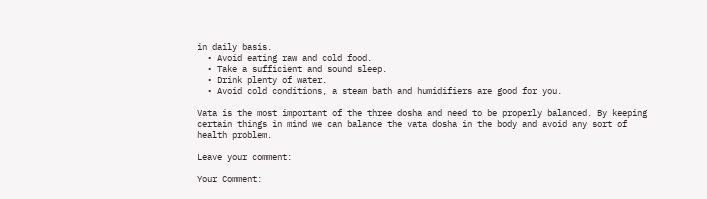in daily basis.
  • Avoid eating raw and cold food.
  • Take a sufficient and sound sleep.
  • Drink plenty of water.
  • Avoid cold conditions, a steam bath and humidifiers are good for you.

Vata is the most important of the three dosha and need to be properly balanced. By keeping certain things in mind we can balance the vata dosha in the body and avoid any sort of health problem.

Leave your comment:

Your Comment: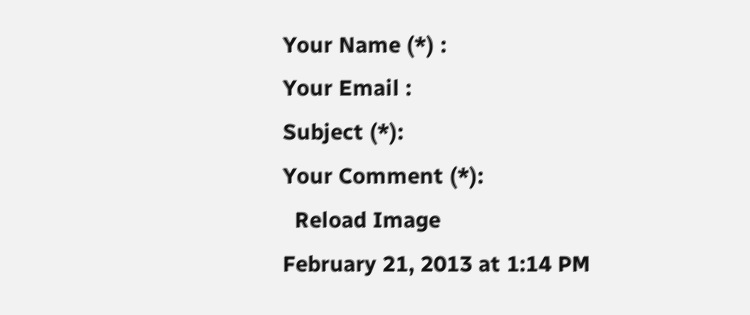Your Name (*) :
Your Email :
Subject (*):
Your Comment (*):
  Reload Image
February 21, 2013 at 1:14 PM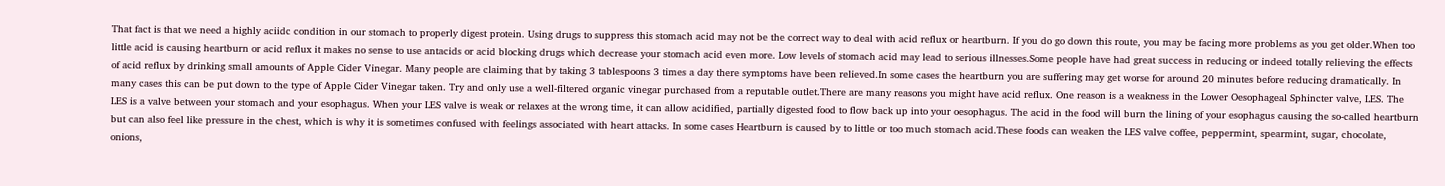That fact is that we need a highly aciidc condition in our stomach to properly digest protein. Using drugs to suppress this stomach acid may not be the correct way to deal with acid reflux or heartburn. If you do go down this route, you may be facing more problems as you get older.When too little acid is causing heartburn or acid reflux it makes no sense to use antacids or acid blocking drugs which decrease your stomach acid even more. Low levels of stomach acid may lead to serious illnesses.Some people have had great success in reducing or indeed totally relieving the effects of acid reflux by drinking small amounts of Apple Cider Vinegar. Many people are claiming that by taking 3 tablespoons 3 times a day there symptoms have been relieved.In some cases the heartburn you are suffering may get worse for around 20 minutes before reducing dramatically. In many cases this can be put down to the type of Apple Cider Vinegar taken. Try and only use a well-filtered organic vinegar purchased from a reputable outlet.There are many reasons you might have acid reflux. One reason is a weakness in the Lower Oesophageal Sphincter valve, LES. The LES is a valve between your stomach and your esophagus. When your LES valve is weak or relaxes at the wrong time, it can allow acidified, partially digested food to flow back up into your oesophagus. The acid in the food will burn the lining of your esophagus causing the so-called heartburn but can also feel like pressure in the chest, which is why it is sometimes confused with feelings associated with heart attacks. In some cases Heartburn is caused by to little or too much stomach acid.These foods can weaken the LES valve coffee, peppermint, spearmint, sugar, chocolate, onions,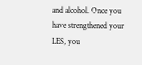and alcohol. Once you have strengthened your LES, you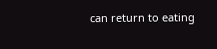can return to eating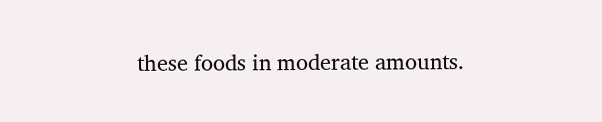these foods in moderate amounts.